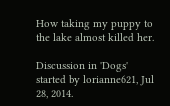How taking my puppy to the lake almost killed her.

Discussion in 'Dogs' started by lorianne621, Jul 28, 2014.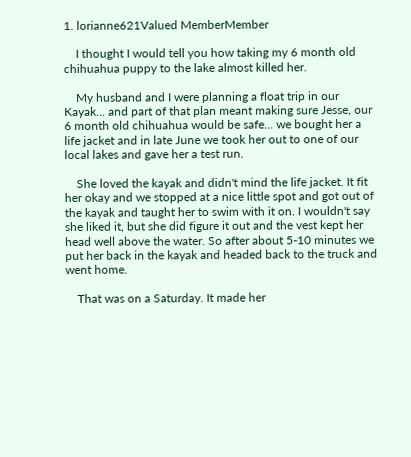1. lorianne621Valued MemberMember

    I thought I would tell you how taking my 6 month old chihuahua puppy to the lake almost killed her.

    My husband and I were planning a float trip in our Kayak... and part of that plan meant making sure Jesse, our 6 month old chihuahua would be safe... we bought her a life jacket and in late June we took her out to one of our local lakes and gave her a test run.

    She loved the kayak and didn't mind the life jacket. It fit her okay and we stopped at a nice little spot and got out of the kayak and taught her to swim with it on. I wouldn't say she liked it, but she did figure it out and the vest kept her head well above the water. So after about 5-10 minutes we put her back in the kayak and headed back to the truck and went home.

    That was on a Saturday. It made her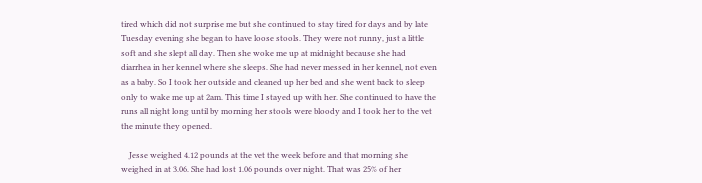tired which did not surprise me but she continued to stay tired for days and by late Tuesday evening she began to have loose stools. They were not runny, just a little soft and she slept all day. Then she woke me up at midnight because she had diarrhea in her kennel where she sleeps. She had never messed in her kennel, not even as a baby. So I took her outside and cleaned up her bed and she went back to sleep only to wake me up at 2am. This time I stayed up with her. She continued to have the runs all night long until by morning her stools were bloody and I took her to the vet the minute they opened.

    Jesse weighed 4.12 pounds at the vet the week before and that morning she weighed in at 3.06. She had lost 1.06 pounds over night. That was 25% of her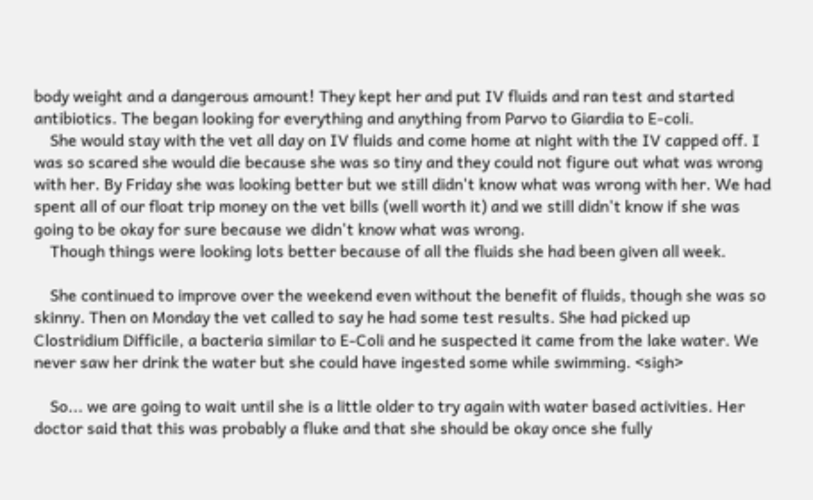body weight and a dangerous amount! They kept her and put IV fluids and ran test and started antibiotics. The began looking for everything and anything from Parvo to Giardia to E-coli.
    She would stay with the vet all day on IV fluids and come home at night with the IV capped off. I was so scared she would die because she was so tiny and they could not figure out what was wrong with her. By Friday she was looking better but we still didn't know what was wrong with her. We had spent all of our float trip money on the vet bills (well worth it) and we still didn't know if she was going to be okay for sure because we didn't know what was wrong.
    Though things were looking lots better because of all the fluids she had been given all week.

    She continued to improve over the weekend even without the benefit of fluids, though she was so skinny. Then on Monday the vet called to say he had some test results. She had picked up Clostridium Difficile, a bacteria similar to E-Coli and he suspected it came from the lake water. We never saw her drink the water but she could have ingested some while swimming. <sigh>

    So... we are going to wait until she is a little older to try again with water based activities. Her doctor said that this was probably a fluke and that she should be okay once she fully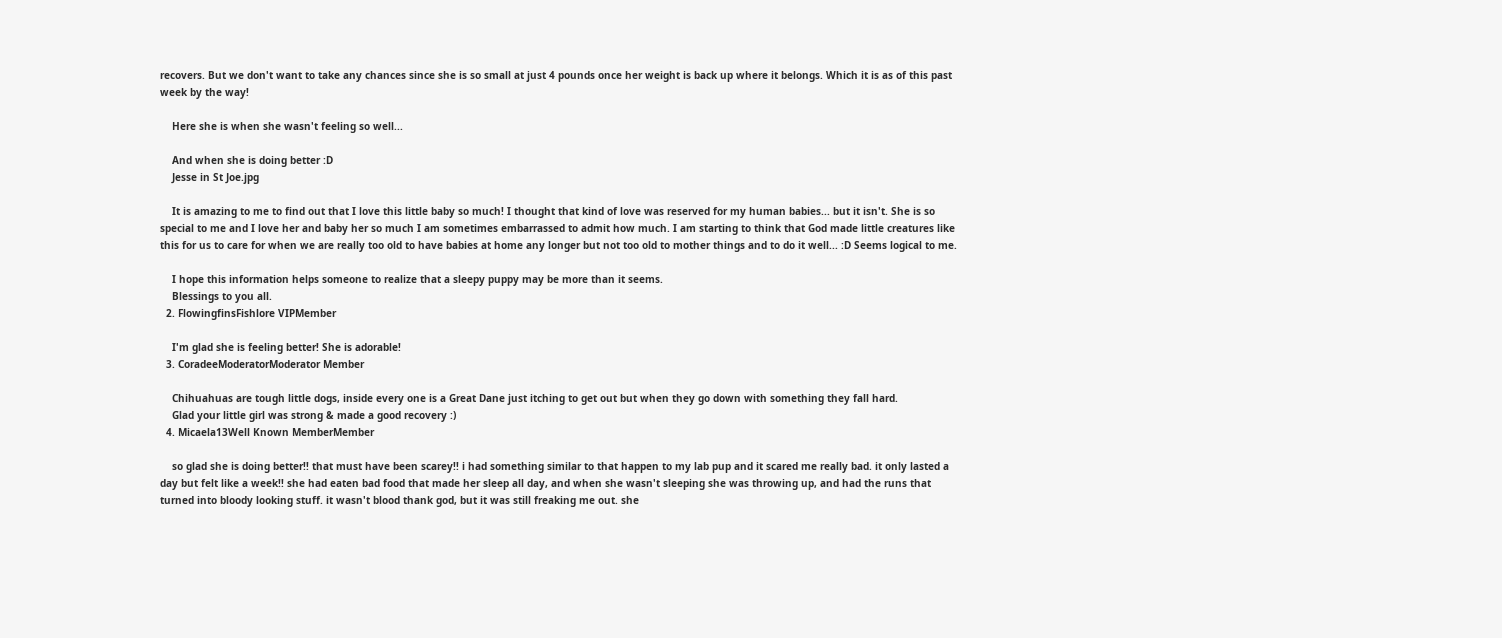recovers. But we don't want to take any chances since she is so small at just 4 pounds once her weight is back up where it belongs. Which it is as of this past week by the way!

    Here she is when she wasn't feeling so well...

    And when she is doing better :D
    Jesse in St Joe.jpg

    It is amazing to me to find out that I love this little baby so much! I thought that kind of love was reserved for my human babies... but it isn't. She is so special to me and I love her and baby her so much I am sometimes embarrassed to admit how much. I am starting to think that God made little creatures like this for us to care for when we are really too old to have babies at home any longer but not too old to mother things and to do it well... :D Seems logical to me.

    I hope this information helps someone to realize that a sleepy puppy may be more than it seems.
    Blessings to you all.
  2. FlowingfinsFishlore VIPMember

    I'm glad she is feeling better! She is adorable!
  3. CoradeeModeratorModerator Member

    Chihuahuas are tough little dogs, inside every one is a Great Dane just itching to get out but when they go down with something they fall hard.
    Glad your little girl was strong & made a good recovery :)
  4. Micaela13Well Known MemberMember

    so glad she is doing better!! that must have been scarey!! i had something similar to that happen to my lab pup and it scared me really bad. it only lasted a day but felt like a week!! she had eaten bad food that made her sleep all day, and when she wasn't sleeping she was throwing up, and had the runs that turned into bloody looking stuff. it wasn't blood thank god, but it was still freaking me out. she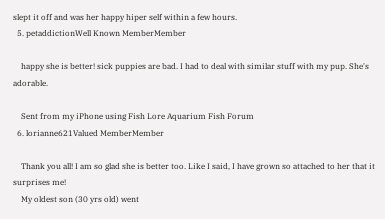slept it off and was her happy hiper self within a few hours.
  5. petaddictionWell Known MemberMember

    happy she is better! sick puppies are bad. I had to deal with similar stuff with my pup. She's adorable.

    Sent from my iPhone using Fish Lore Aquarium Fish Forum
  6. lorianne621Valued MemberMember

    Thank you all! I am so glad she is better too. Like I said, I have grown so attached to her that it surprises me!
    My oldest son (30 yrs old) went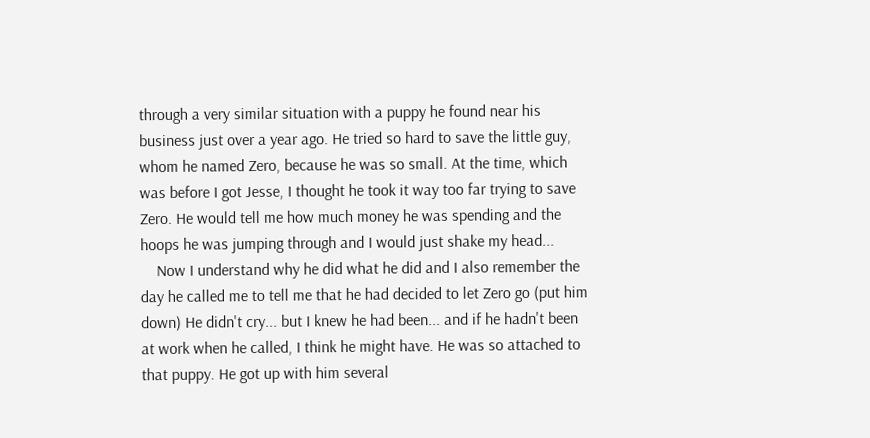through a very similar situation with a puppy he found near his business just over a year ago. He tried so hard to save the little guy, whom he named Zero, because he was so small. At the time, which was before I got Jesse, I thought he took it way too far trying to save Zero. He would tell me how much money he was spending and the hoops he was jumping through and I would just shake my head...
    Now I understand why he did what he did and I also remember the day he called me to tell me that he had decided to let Zero go (put him down) He didn't cry... but I knew he had been... and if he hadn't been at work when he called, I think he might have. He was so attached to that puppy. He got up with him several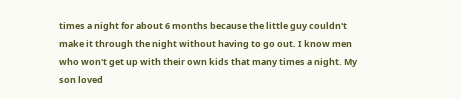times a night for about 6 months because the little guy couldn't make it through the night without having to go out. I know men who won't get up with their own kids that many times a night. My son loved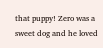that puppy! Zero was a sweet dog and he loved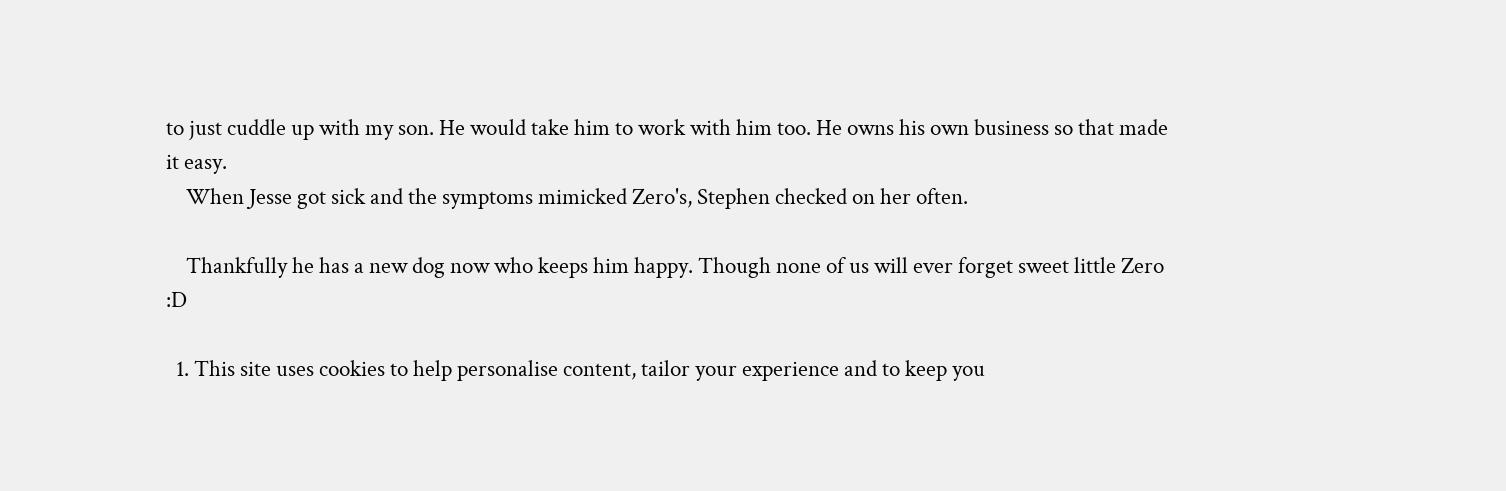to just cuddle up with my son. He would take him to work with him too. He owns his own business so that made it easy.
    When Jesse got sick and the symptoms mimicked Zero's, Stephen checked on her often.

    Thankfully he has a new dog now who keeps him happy. Though none of us will ever forget sweet little Zero :D

  1. This site uses cookies to help personalise content, tailor your experience and to keep you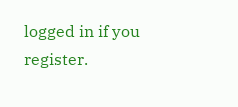logged in if you register.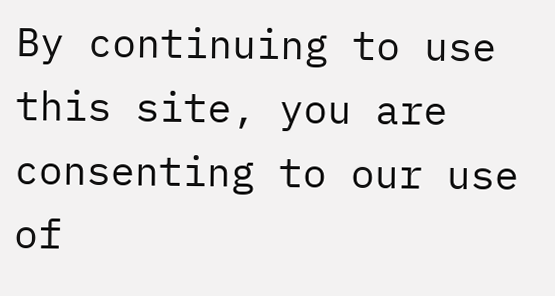By continuing to use this site, you are consenting to our use of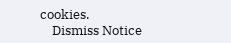cookies.
    Dismiss Notice